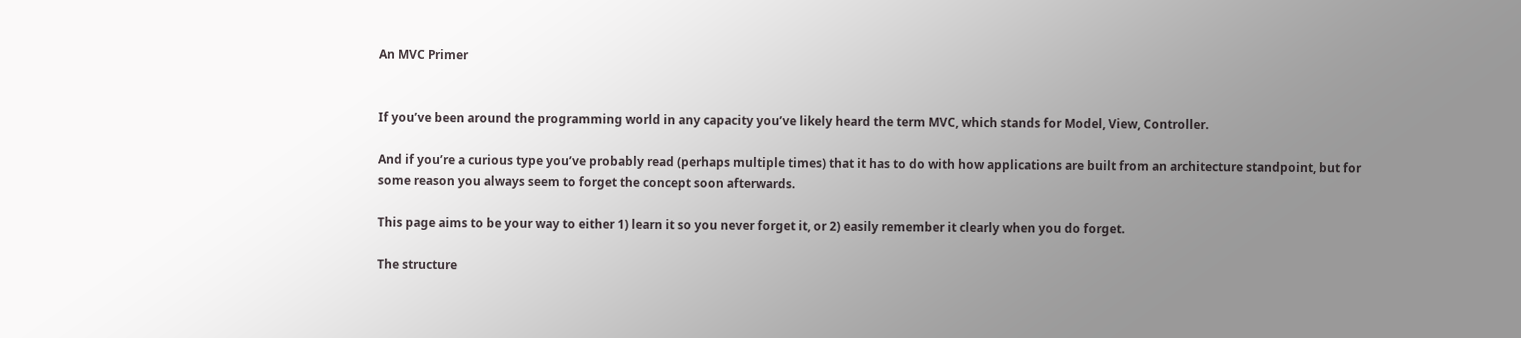An MVC Primer


If you’ve been around the programming world in any capacity you’ve likely heard the term MVC, which stands for Model, View, Controller.

And if you’re a curious type you’ve probably read (perhaps multiple times) that it has to do with how applications are built from an architecture standpoint, but for some reason you always seem to forget the concept soon afterwards.

This page aims to be your way to either 1) learn it so you never forget it, or 2) easily remember it clearly when you do forget.

The structure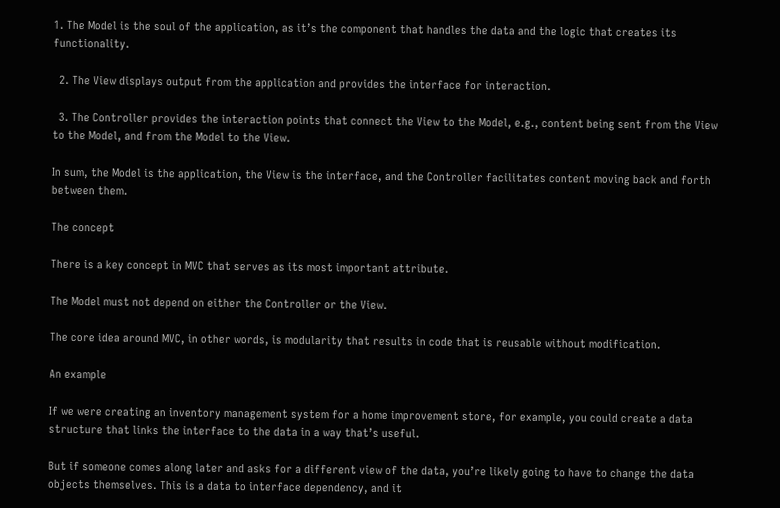1. The Model is the soul of the application, as it’s the component that handles the data and the logic that creates its functionality.

  2. The View displays output from the application and provides the interface for interaction.

  3. The Controller provides the interaction points that connect the View to the Model, e.g., content being sent from the View to the Model, and from the Model to the View.

In sum, the Model is the application, the View is the interface, and the Controller facilitates content moving back and forth between them.

The concept

There is a key concept in MVC that serves as its most important attribute.

The Model must not depend on either the Controller or the View.

The core idea around MVC, in other words, is modularity that results in code that is reusable without modification.

An example

If we were creating an inventory management system for a home improvement store, for example, you could create a data structure that links the interface to the data in a way that’s useful.

But if someone comes along later and asks for a different view of the data, you’re likely going to have to change the data objects themselves. This is a data to interface dependency, and it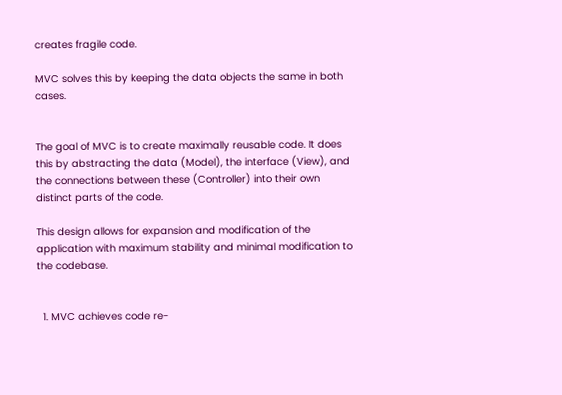creates fragile code.

MVC solves this by keeping the data objects the same in both cases.


The goal of MVC is to create maximally reusable code. It does this by abstracting the data (Model), the interface (View), and the connections between these (Controller) into their own distinct parts of the code.

This design allows for expansion and modification of the application with maximum stability and minimal modification to the codebase.


  1. MVC achieves code re-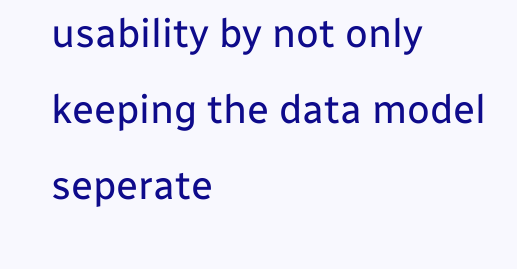usability by not only keeping the data model seperate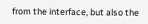from the interface, but also the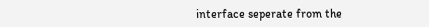interface seperate from the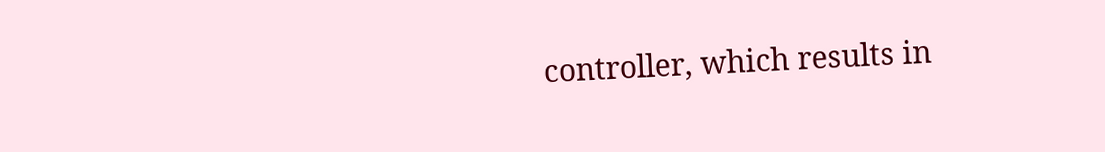controller, which results in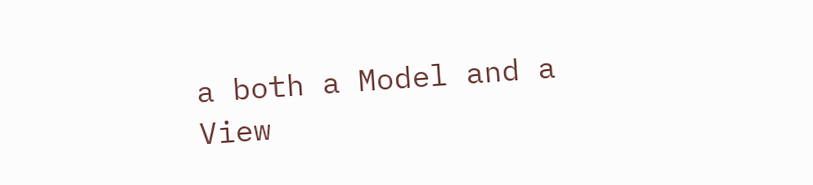a both a Model and a View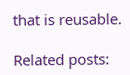that is reusable.

Related posts: